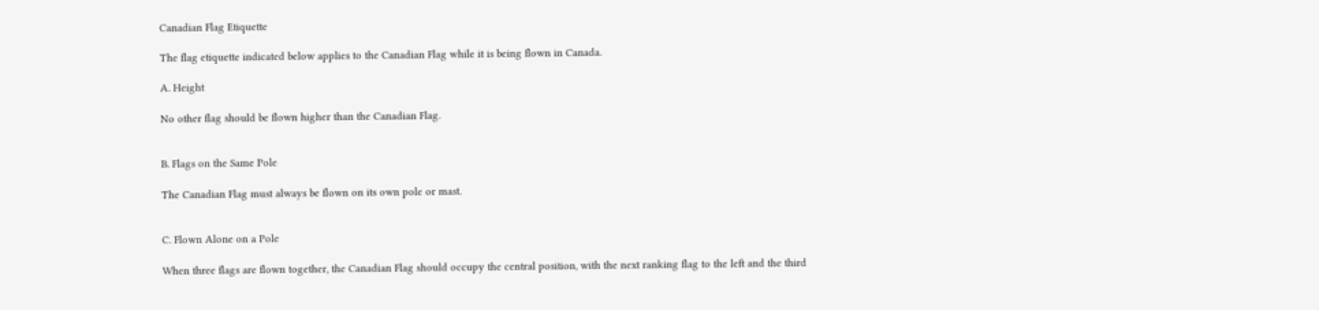Canadian Flag Etiquette

The flag etiquette indicated below applies to the Canadian Flag while it is being flown in Canada.

A. Height

No other flag should be flown higher than the Canadian Flag.


B. Flags on the Same Pole

The Canadian Flag must always be flown on its own pole or mast.


C. Flown Alone on a Pole

When three flags are flown together, the Canadian Flag should occupy the central position, with the next ranking flag to the left and the third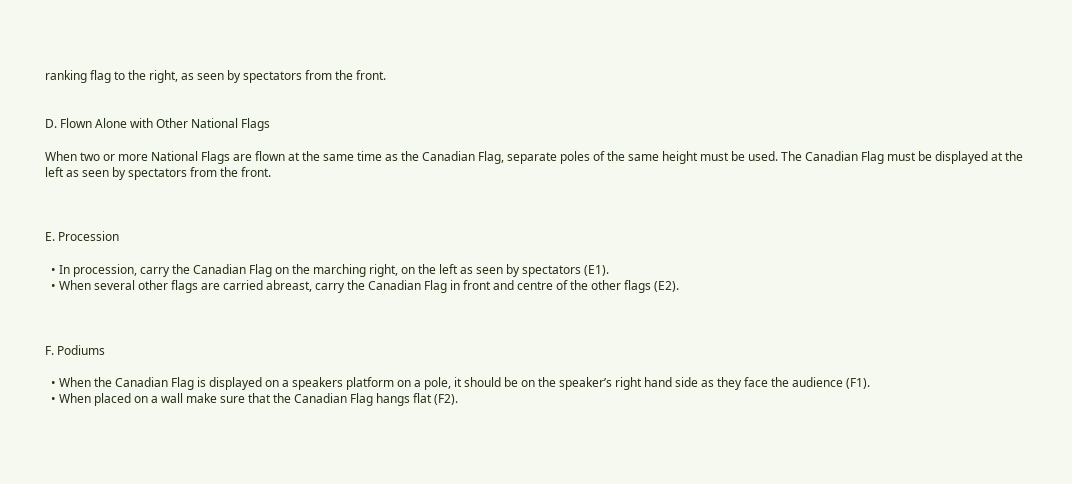ranking flag to the right, as seen by spectators from the front.


D. Flown Alone with Other National Flags

When two or more National Flags are flown at the same time as the Canadian Flag, separate poles of the same height must be used. The Canadian Flag must be displayed at the left as seen by spectators from the front.



E. Procession

  • In procession, carry the Canadian Flag on the marching right, on the left as seen by spectators (E1).
  • When several other flags are carried abreast, carry the Canadian Flag in front and centre of the other flags (E2).



F. Podiums

  • When the Canadian Flag is displayed on a speakers platform on a pole, it should be on the speaker’s right hand side as they face the audience (F1).
  • When placed on a wall make sure that the Canadian Flag hangs flat (F2).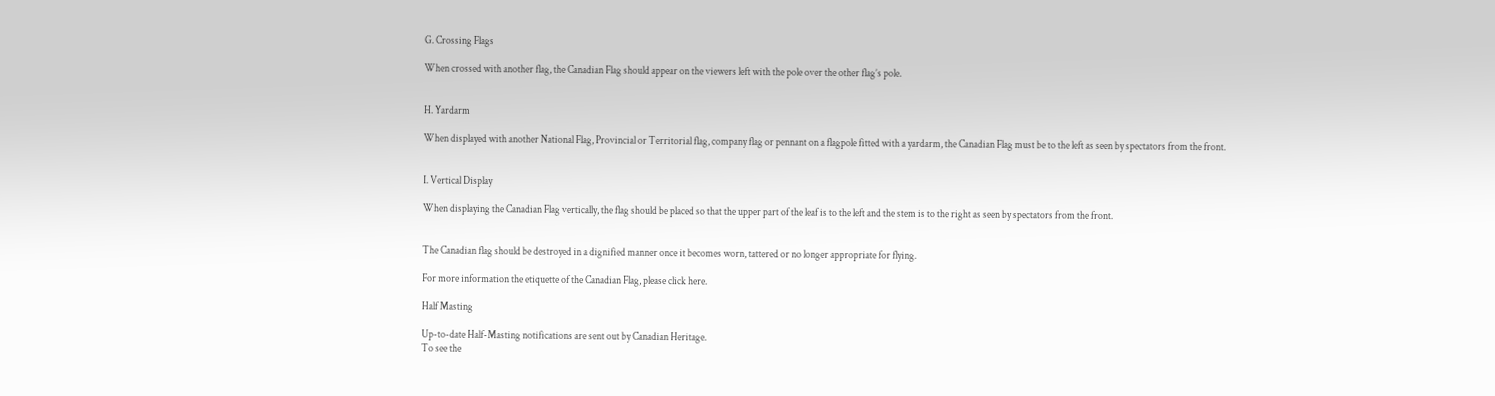G. Crossing Flags

When crossed with another flag, the Canadian Flag should appear on the viewers left with the pole over the other flag’s pole.


H. Yardarm

When displayed with another National Flag, Provincial or Territorial flag, company flag or pennant on a flagpole fitted with a yardarm, the Canadian Flag must be to the left as seen by spectators from the front.


I. Vertical Display

When displaying the Canadian Flag vertically, the flag should be placed so that the upper part of the leaf is to the left and the stem is to the right as seen by spectators from the front.


The Canadian flag should be destroyed in a dignified manner once it becomes worn, tattered or no longer appropriate for flying.

For more information the etiquette of the Canadian Flag, please click here.

Half Masting

Up-to-date Half-Masting notifications are sent out by Canadian Heritage.
To see the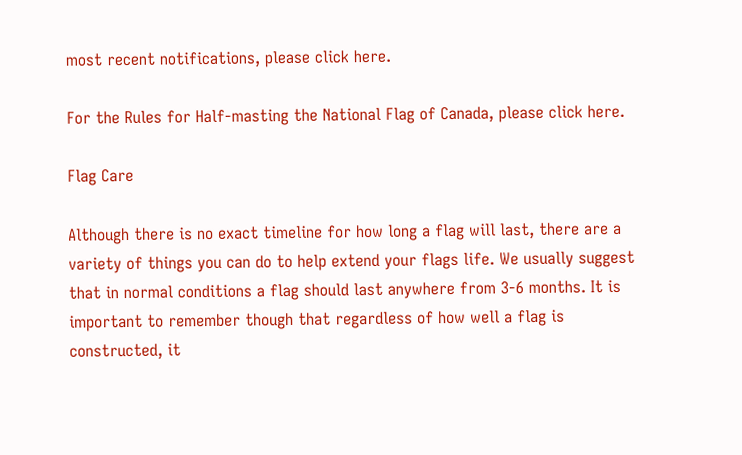most recent notifications, please click here.

For the Rules for Half-masting the National Flag of Canada, please click here.

Flag Care

Although there is no exact timeline for how long a flag will last, there are a variety of things you can do to help extend your flags life. We usually suggest that in normal conditions a flag should last anywhere from 3-6 months. It is important to remember though that regardless of how well a flag is constructed, it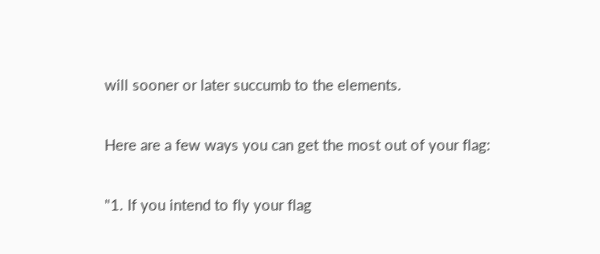will sooner or later succumb to the elements.

Here are a few ways you can get the most out of your flag:

"1. If you intend to fly your flag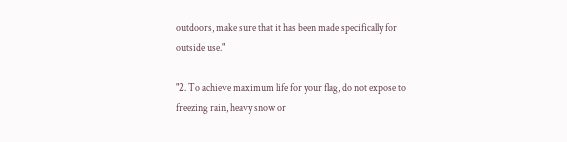outdoors, make sure that it has been made specifically for outside use."

"2. To achieve maximum life for your flag, do not expose to freezing rain, heavy snow or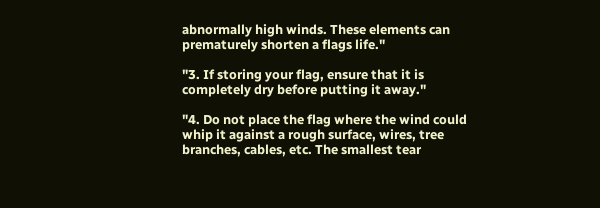abnormally high winds. These elements can prematurely shorten a flags life."

"3. If storing your flag, ensure that it is completely dry before putting it away."

"4. Do not place the flag where the wind could whip it against a rough surface, wires, tree branches, cables, etc. The smallest tear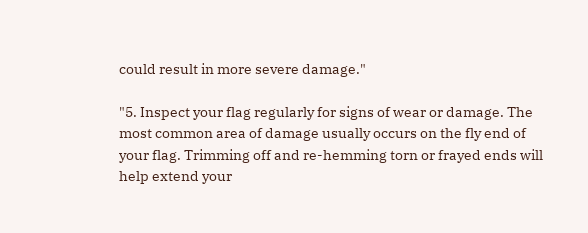could result in more severe damage."

"5. Inspect your flag regularly for signs of wear or damage. The most common area of damage usually occurs on the fly end of your flag. Trimming off and re-hemming torn or frayed ends will help extend your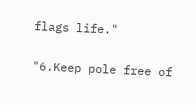flags life."

"6.Keep pole free of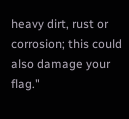heavy dirt, rust or corrosion; this could also damage your flag."